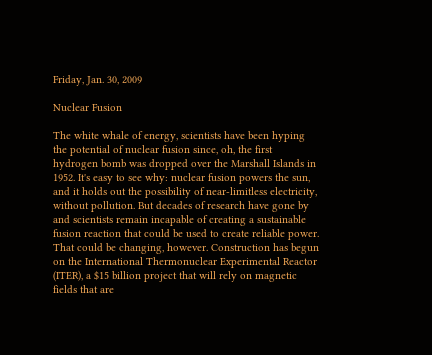Friday, Jan. 30, 2009

Nuclear Fusion

The white whale of energy, scientists have been hyping the potential of nuclear fusion since, oh, the first hydrogen bomb was dropped over the Marshall Islands in 1952. It's easy to see why: nuclear fusion powers the sun, and it holds out the possibility of near-limitless electricity, without pollution. But decades of research have gone by and scientists remain incapable of creating a sustainable fusion reaction that could be used to create reliable power. That could be changing, however. Construction has begun on the International Thermonuclear Experimental Reactor (ITER), a $15 billion project that will rely on magnetic fields that are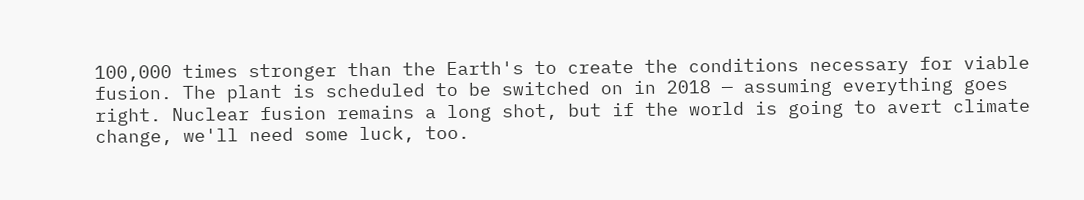100,000 times stronger than the Earth's to create the conditions necessary for viable fusion. The plant is scheduled to be switched on in 2018 — assuming everything goes right. Nuclear fusion remains a long shot, but if the world is going to avert climate change, we'll need some luck, too.